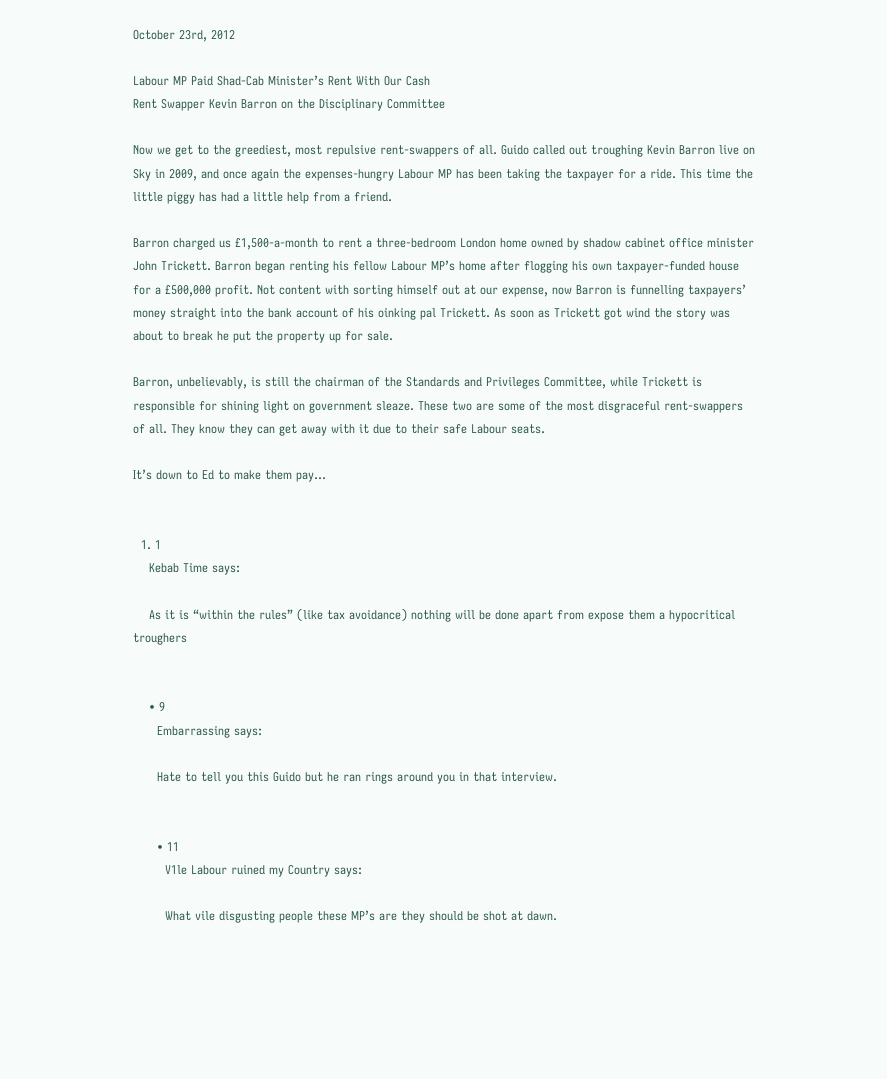October 23rd, 2012

Labour MP Paid Shad-Cab Minister’s Rent With Our Cash
Rent Swapper Kevin Barron on the Disciplinary Committee

Now we get to the greediest, most repulsive rent-swappers of all. Guido called out troughing Kevin Barron live on Sky in 2009, and once again the expenses-hungry Labour MP has been taking the taxpayer for a ride. This time the little piggy has had a little help from a friend.

Barron charged us £1,500-a-month to rent a three-bedroom London home owned by shadow cabinet office minister John Trickett. Barron began renting his fellow Labour MP’s home after flogging his own taxpayer-funded house for a £500,000 profit. Not content with sorting himself out at our expense, now Barron is funnelling taxpayers’ money straight into the bank account of his oinking pal Trickett. As soon as Trickett got wind the story was about to break he put the property up for sale.

Barron, unbelievably, is still the chairman of the Standards and Privileges Committee, while Trickett is responsible for shining light on government sleaze. These two are some of the most disgraceful rent-swappers of all. They know they can get away with it due to their safe Labour seats.

It’s down to Ed to make them pay…


  1. 1
    Kebab Time says:

    As it is “within the rules” (like tax avoidance) nothing will be done apart from expose them a hypocritical troughers


    • 9
      Embarrassing says:

      Hate to tell you this Guido but he ran rings around you in that interview.


      • 11
        V1le Labour ruined my Country says:

        What vile disgusting people these MP’s are they should be shot at dawn.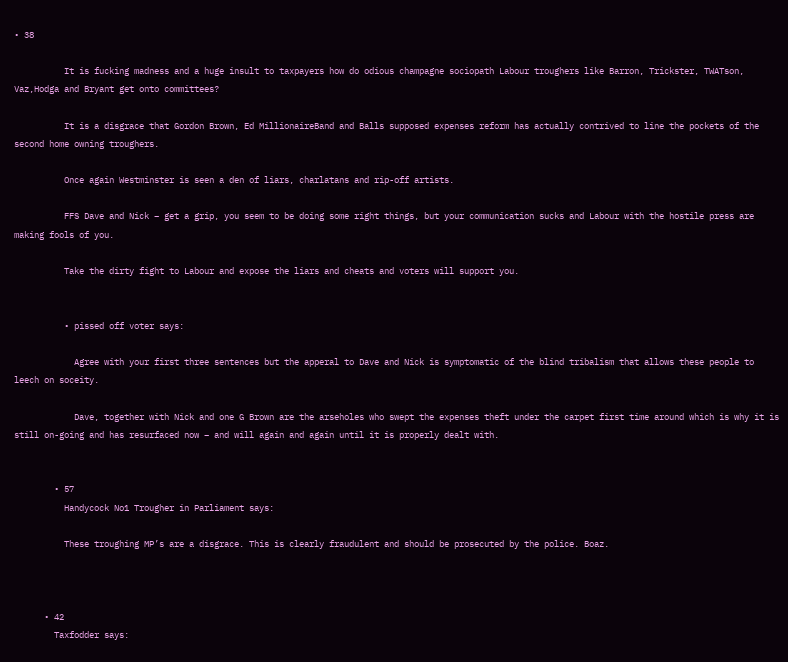• 38

          It is fucking madness and a huge insult to taxpayers how do odious champagne sociopath Labour troughers like Barron, Trickster, TWATson, Vaz,Hodga and Bryant get onto committees?

          It is a disgrace that Gordon Brown, Ed MillionaireBand and Balls supposed expenses reform has actually contrived to line the pockets of the second home owning troughers.

          Once again Westminster is seen a den of liars, charlatans and rip-off artists.

          FFS Dave and Nick – get a grip, you seem to be doing some right things, but your communication sucks and Labour with the hostile press are making fools of you.

          Take the dirty fight to Labour and expose the liars and cheats and voters will support you.


          • pissed off voter says:

            Agree with your first three sentences but the apperal to Dave and Nick is symptomatic of the blind tribalism that allows these people to leech on soceity.

            Dave, together with Nick and one G Brown are the arseholes who swept the expenses theft under the carpet first time around which is why it is still on-going and has resurfaced now – and will again and again until it is properly dealt with.


        • 57
          Handycock No1 Trougher in Parliament says:

          These troughing MP’s are a disgrace. This is clearly fraudulent and should be prosecuted by the police. Boaz.



      • 42
        Taxfodder says: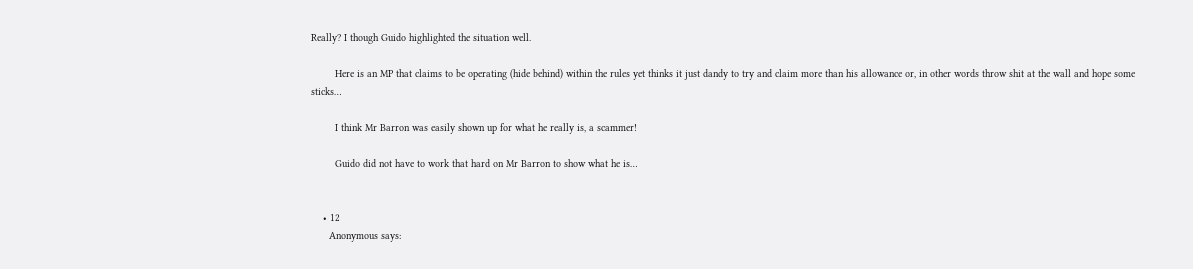Really? I though Guido highlighted the situation well.

        Here is an MP that claims to be operating (hide behind) within the rules yet thinks it just dandy to try and claim more than his allowance or, in other words throw shit at the wall and hope some sticks…

        I think Mr Barron was easily shown up for what he really is, a scammer!

        Guido did not have to work that hard on Mr Barron to show what he is…


    • 12
      Anonymous says: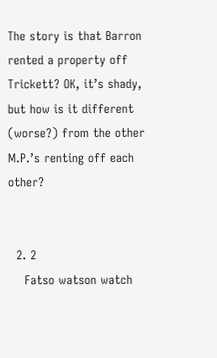The story is that Barron rented a property off Trickett? OK, it’s shady, but how is it different (worse?) from the other M.P.’s renting off each other?


  2. 2
    Fatso watson watch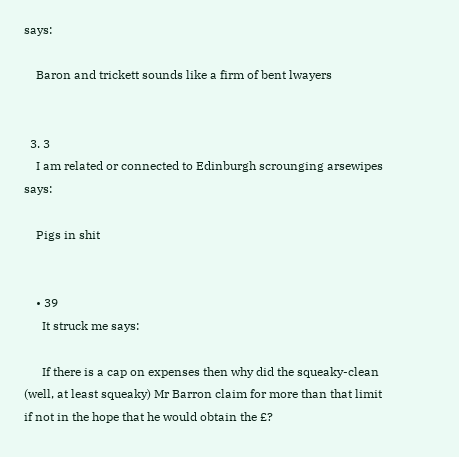says:

    Baron and trickett sounds like a firm of bent lwayers


  3. 3
    I am related or connected to Edinburgh scrounging arsewipes says:

    Pigs in shit


    • 39
      It struck me says:

      If there is a cap on expenses then why did the squeaky-clean (well, at least squeaky) Mr Barron claim for more than that limit if not in the hope that he would obtain the £?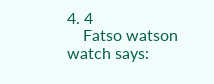4. 4
    Fatso watson watch says: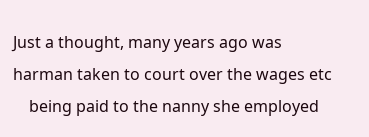Just a thought, many years ago was harman taken to court over the wages etc
    being paid to the nanny she employed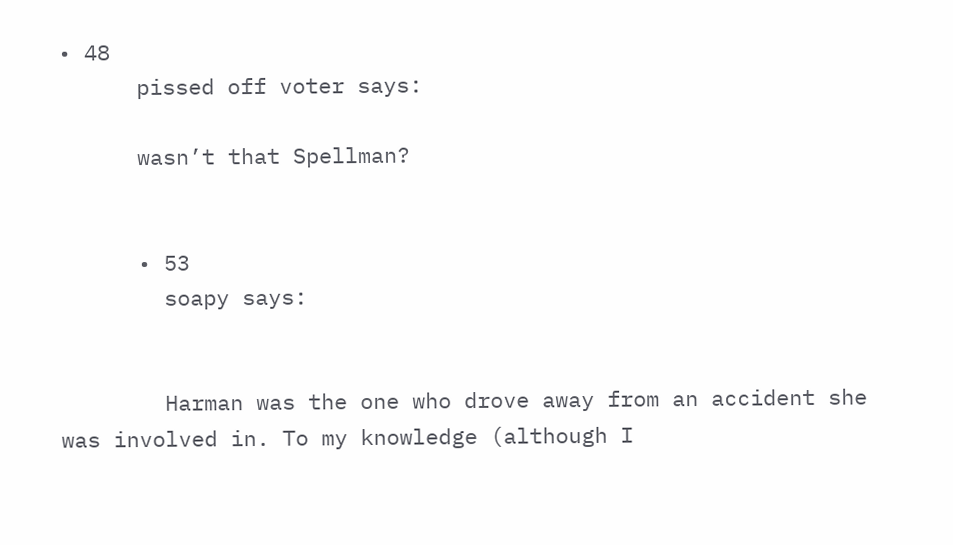• 48
      pissed off voter says:

      wasn’t that Spellman?


      • 53
        soapy says:


        Harman was the one who drove away from an accident she was involved in. To my knowledge (although I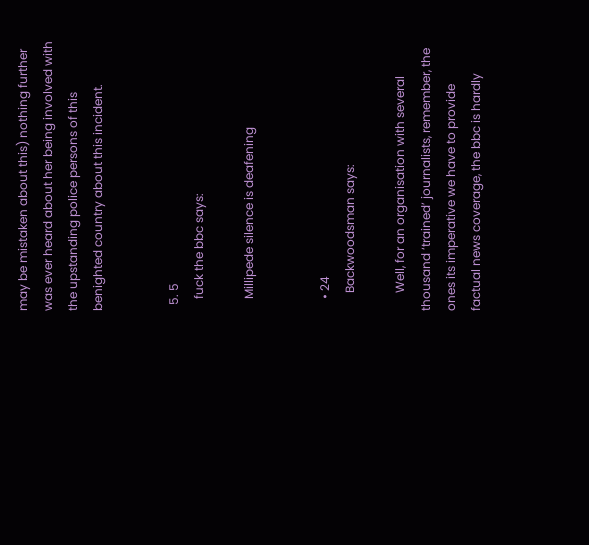may be mistaken about this) nothing further was ever heard about her being involved with the upstanding police persons of this benighted country about this incident.


  5. 5
    fuck the bbc says:

    Millipede silence is deafening


    • 24
      Backwoodsman says:

      Well, for an organisation with several thousand ‘trained’ journalists, remember, the ones its imperative we have to provide factual news coverage, the bbc is hardly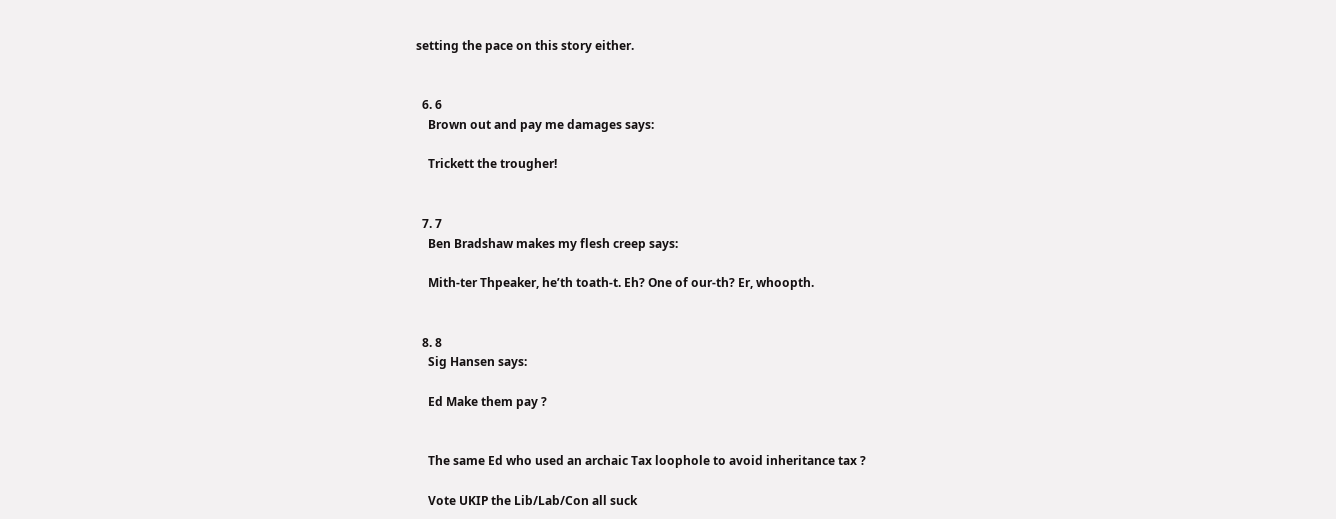setting the pace on this story either.


  6. 6
    Brown out and pay me damages says:

    Trickett the trougher!


  7. 7
    Ben Bradshaw makes my flesh creep says:

    Mith-ter Thpeaker, he’th toath-t. Eh? One of our-th? Er, whoopth.


  8. 8
    Sig Hansen says:

    Ed Make them pay ?


    The same Ed who used an archaic Tax loophole to avoid inheritance tax ?

    Vote UKIP the Lib/Lab/Con all suck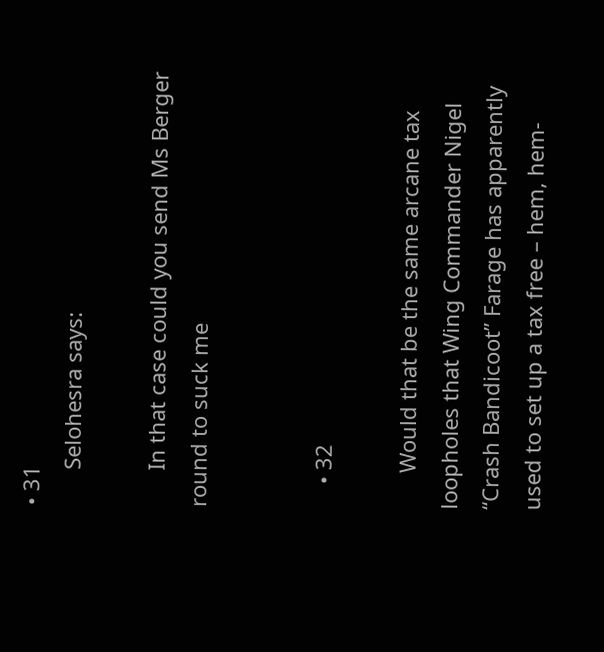• 31
      Selohesra says:

      In that case could you send Ms Berger round to suck me


    • 32

      Would that be the same arcane tax loopholes that Wing Commander Nigel “Crash Bandicoot” Farage has apparently used to set up a tax free – hem, hem-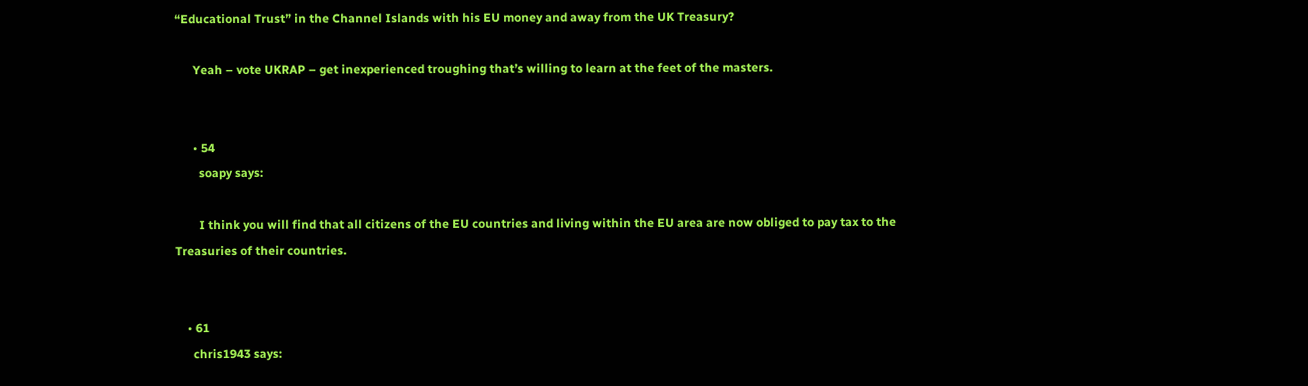“Educational Trust” in the Channel Islands with his EU money and away from the UK Treasury?

      Yeah – vote UKRAP – get inexperienced troughing that’s willing to learn at the feet of the masters.


      • 54
        soapy says:

        I think you will find that all citizens of the EU countries and living within the EU area are now obliged to pay tax to the Treasuries of their countries.


    • 61
      chris1943 says: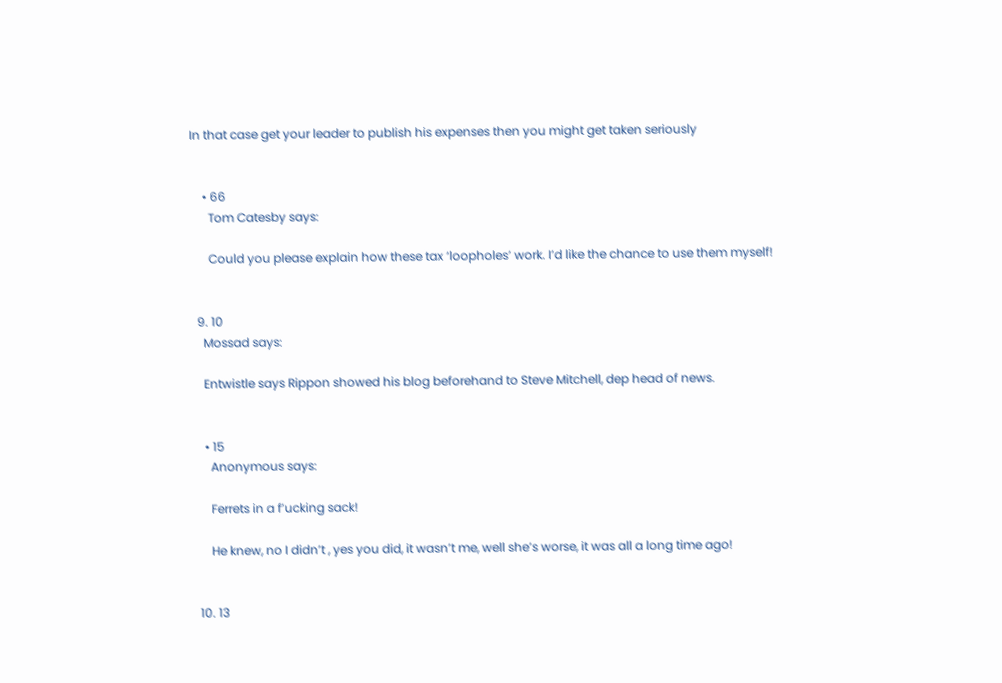In that case get your leader to publish his expenses then you might get taken seriously


    • 66
      Tom Catesby says:

      Could you please explain how these tax ‘loopholes’ work. I’d like the chance to use them myself!


  9. 10
    Mossad says:

    Entwistle says Rippon showed his blog beforehand to Steve Mitchell, dep head of news.


    • 15
      Anonymous says:

      Ferrets in a f’ucking sack!

      He knew, no I didn’t , yes you did, it wasn’t me, well she’s worse, it was all a long time ago!


  10. 13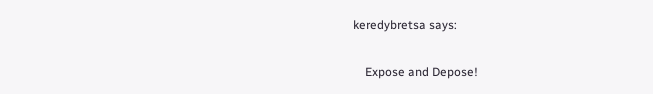keredybretsa says:

    Expose and Depose!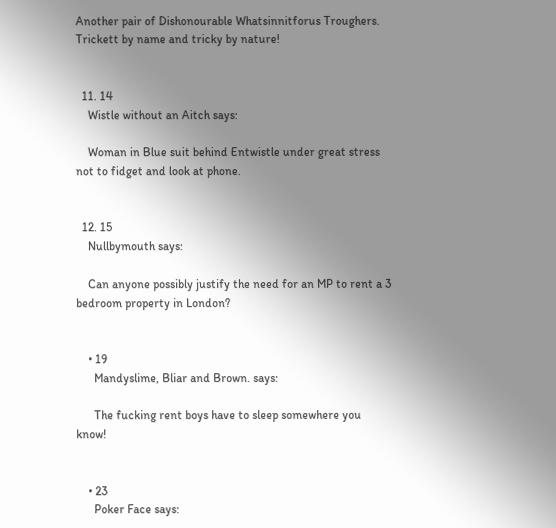Another pair of Dishonourable Whatsinnitforus Troughers. Trickett by name and tricky by nature!


  11. 14
    Wistle without an Aitch says:

    Woman in Blue suit behind Entwistle under great stress not to fidget and look at phone.


  12. 15
    Nullbymouth says:

    Can anyone possibly justify the need for an MP to rent a 3 bedroom property in London?


    • 19
      Mandyslime, Bliar and Brown. says:

      The fucking rent boys have to sleep somewhere you know!


    • 23
      Poker Face says: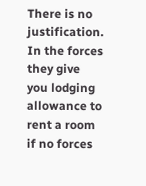There is no justification. In the forces they give you lodging allowance to rent a room if no forces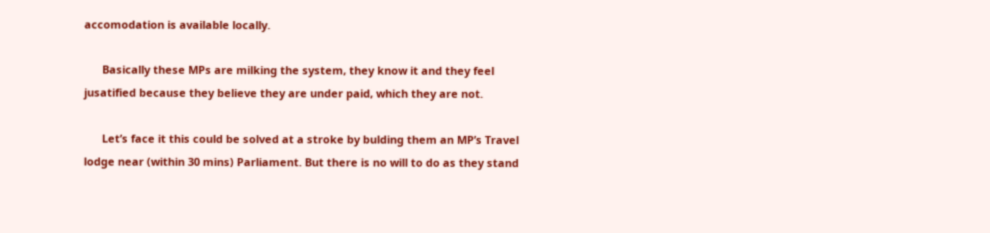accomodation is available locally.

      Basically these MPs are milking the system, they know it and they feel jusatified because they believe they are under paid, which they are not.

      Let’s face it this could be solved at a stroke by bulding them an MP’s Travel lodge near (within 30 mins) Parliament. But there is no will to do as they stand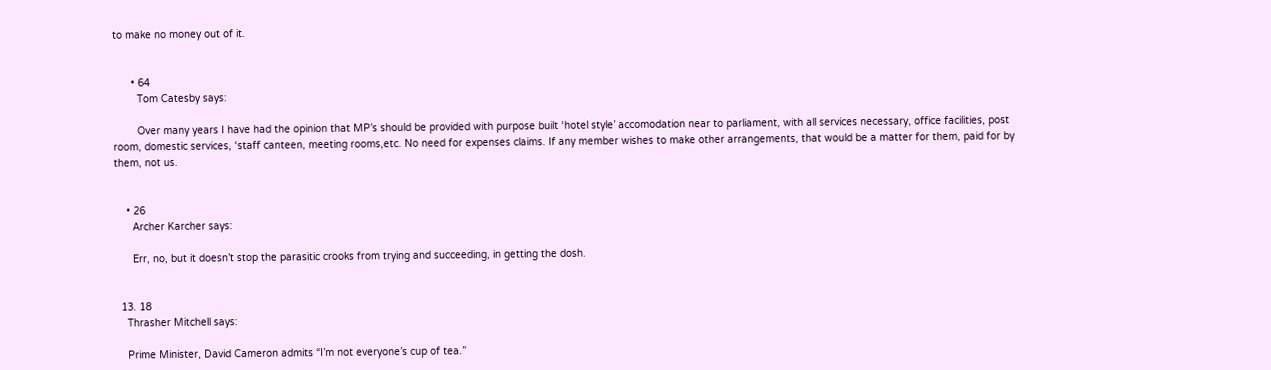to make no money out of it.


      • 64
        Tom Catesby says:

        Over many years I have had the opinion that MP’s should be provided with purpose built ‘hotel style’ accomodation near to parliament, with all services necessary, office facilities, post room, domestic services, ‘staff canteen, meeting rooms,etc. No need for expenses claims. If any member wishes to make other arrangements, that would be a matter for them, paid for by them, not us.


    • 26
      Archer Karcher says:

      Err, no, but it doesn’t stop the parasitic crooks from trying and succeeding, in getting the dosh.


  13. 18
    Thrasher Mitchell says:

    Prime Minister, David Cameron admits “I’m not everyone’s cup of tea.”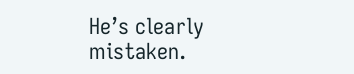He’s clearly mistaken.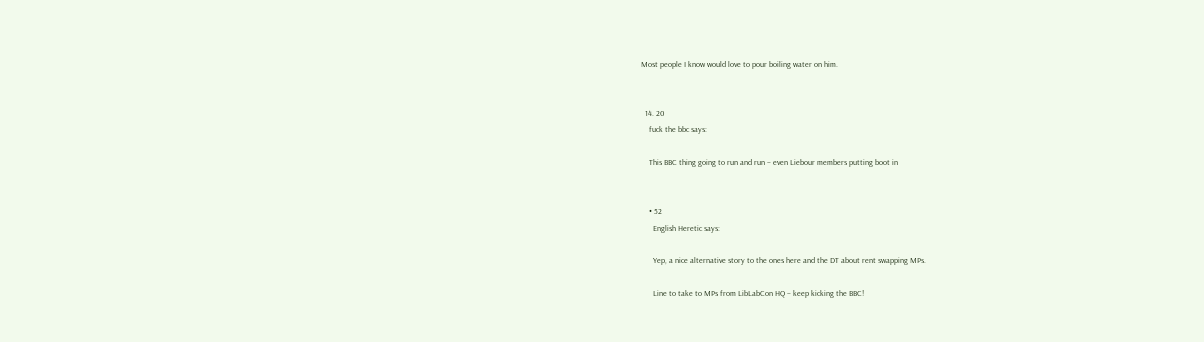Most people I know would love to pour boiling water on him.


  14. 20
    fuck the bbc says:

    This BBC thing going to run and run – even Liebour members putting boot in


    • 52
      English Heretic says:

      Yep, a nice alternative story to the ones here and the DT about rent swapping MPs.

      Line to take to MPs from LibLabCon HQ – keep kicking the BBC!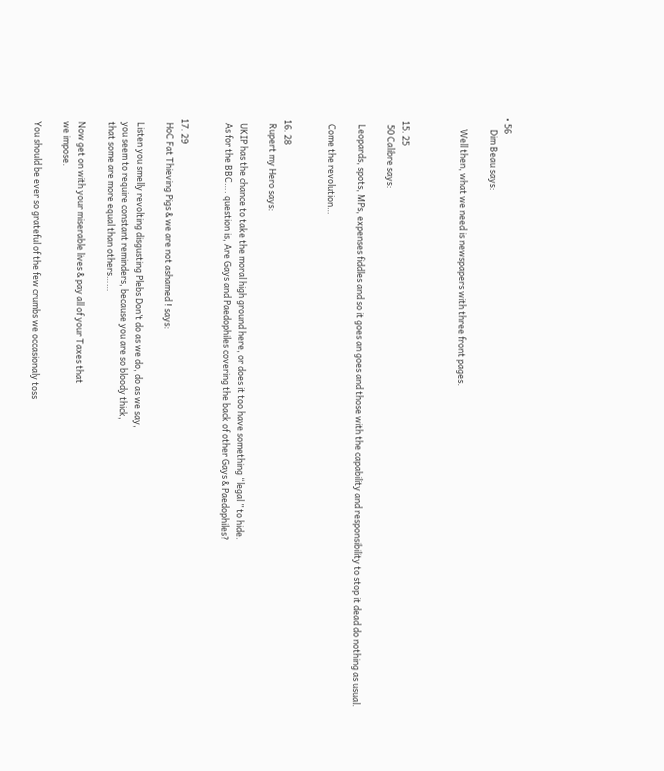• 56
      Dim Beau says:

      Well then, what we need is newspapers with three front pages.



  15. 25
    50 Calibre says:

    Leopards, spots, MPs, expenses fiddles and so it goes an goes and those with the capability and responsibility to stop it dead do nothing as usual.

    Come the revolution…


  16. 28
    Rupert my Hero says:

    UKIP has the chance to take the moral high ground here, or does it too have something “legal ” to hide.
    As for the BBC…. question is, Are Gays and Paedophiles covering the back of other Gays & Paedophiles?


  17. 29
    HoC Fat Thieving Pigs & we are not ashamed ! says:

    Listen you smelly revolting disgusting Plebs Don’t do as we do, do as we say,
    you seem to require constant reminders, because you are so bloody thick,
    that some are more equal than others……

    Now get on with your miserable lives & pay all of your Taxes that
    we impose.

    You should be ever so grateful of the few crumbs we occasionaly toss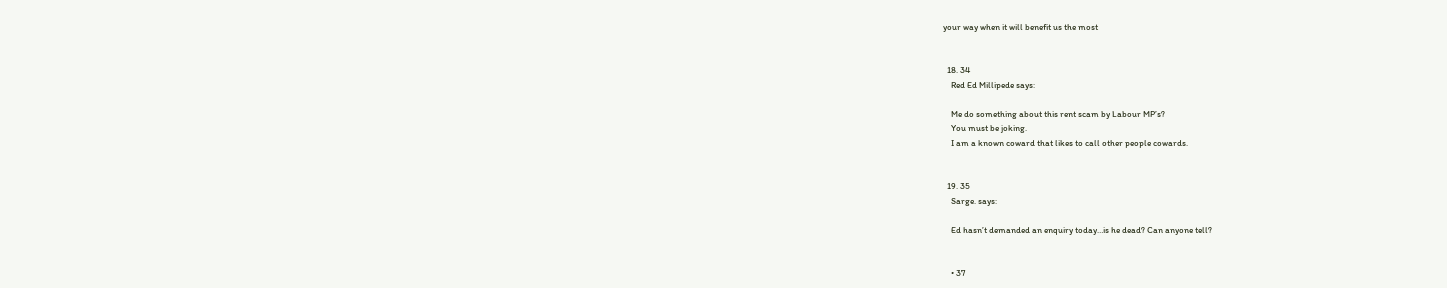your way when it will benefit us the most


  18. 34
    Red Ed Millipede says:

    Me do something about this rent scam by Labour MP’s?
    You must be joking.
    I am a known coward that likes to call other people cowards.


  19. 35
    Sarge. says:

    Ed hasn’t demanded an enquiry today…is he dead? Can anyone tell?


    • 37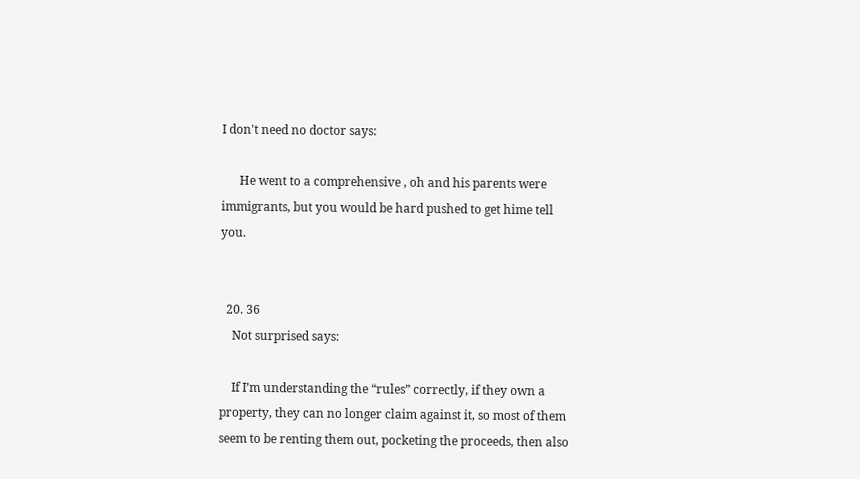I don't need no doctor says:

      He went to a comprehensive , oh and his parents were immigrants, but you would be hard pushed to get hime tell you.


  20. 36
    Not surprised says:

    If I’m understanding the “rules” correctly, if they own a property, they can no longer claim against it, so most of them seem to be renting them out, pocketing the proceeds, then also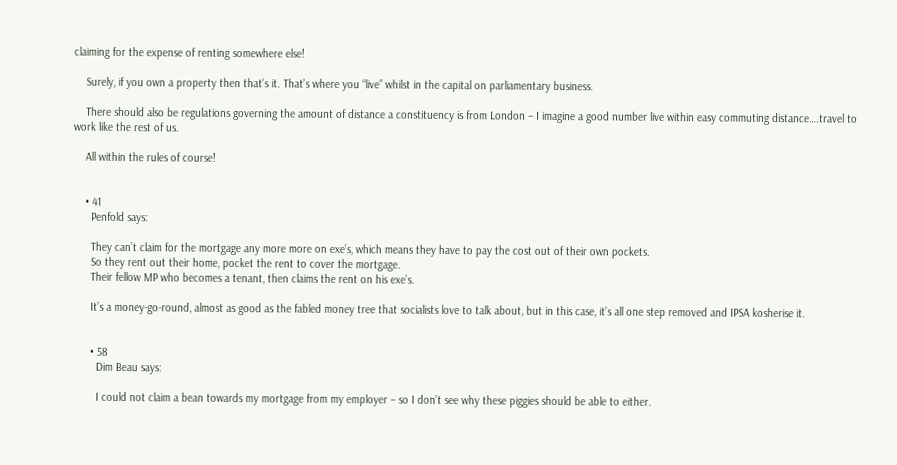claiming for the expense of renting somewhere else!

    Surely, if you own a property then that’s it. That’s where you “live” whilst in the capital on parliamentary business.

    There should also be regulations governing the amount of distance a constituency is from London – I imagine a good number live within easy commuting distance….travel to work like the rest of us.

    All within the rules of course!


    • 41
      Penfold says:

      They can’t claim for the mortgage any more more on exe’s, which means they have to pay the cost out of their own pockets.
      So they rent out their home, pocket the rent to cover the mortgage.
      Their fellow MP who becomes a tenant, then claims the rent on his exe’s.

      It’s a money-go-round, almost as good as the fabled money tree that socialists love to talk about, but in this case, it’s all one step removed and IPSA kosherise it.


      • 58
        Dim Beau says:

        I could not claim a bean towards my mortgage from my employer – so I don’t see why these piggies should be able to either.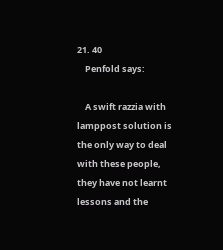21. 40
    Penfold says:

    A swift razzia with lamppost solution is the only way to deal with these people, they have not learnt lessons and the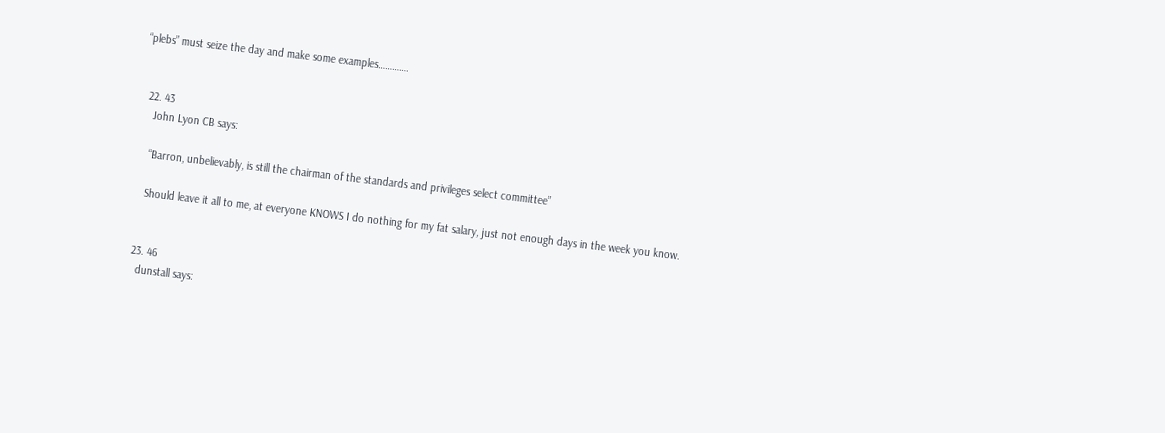“plebs” must seize the day and make some examples………….


  22. 43
    John Lyon CB says:

    “Barron, unbelievably, is still the chairman of the standards and privileges select committee”

    Should leave it all to me, at everyone KNOWS I do nothing for my fat salary, just not enough days in the week you know.


  23. 46
    dunstall says: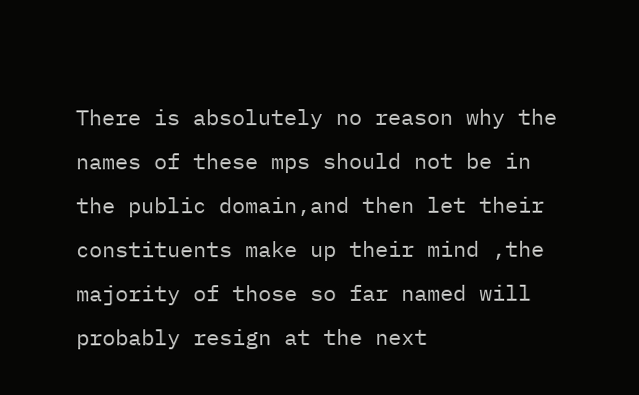There is absolutely no reason why the names of these mps should not be in the public domain,and then let their constituents make up their mind ,the majority of those so far named will probably resign at the next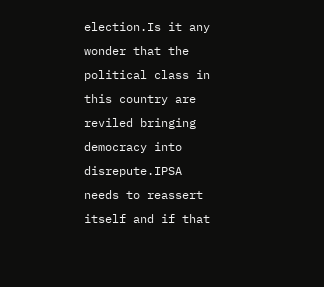election.Is it any wonder that the political class in this country are reviled bringing democracy into disrepute.IPSA needs to reassert itself and if that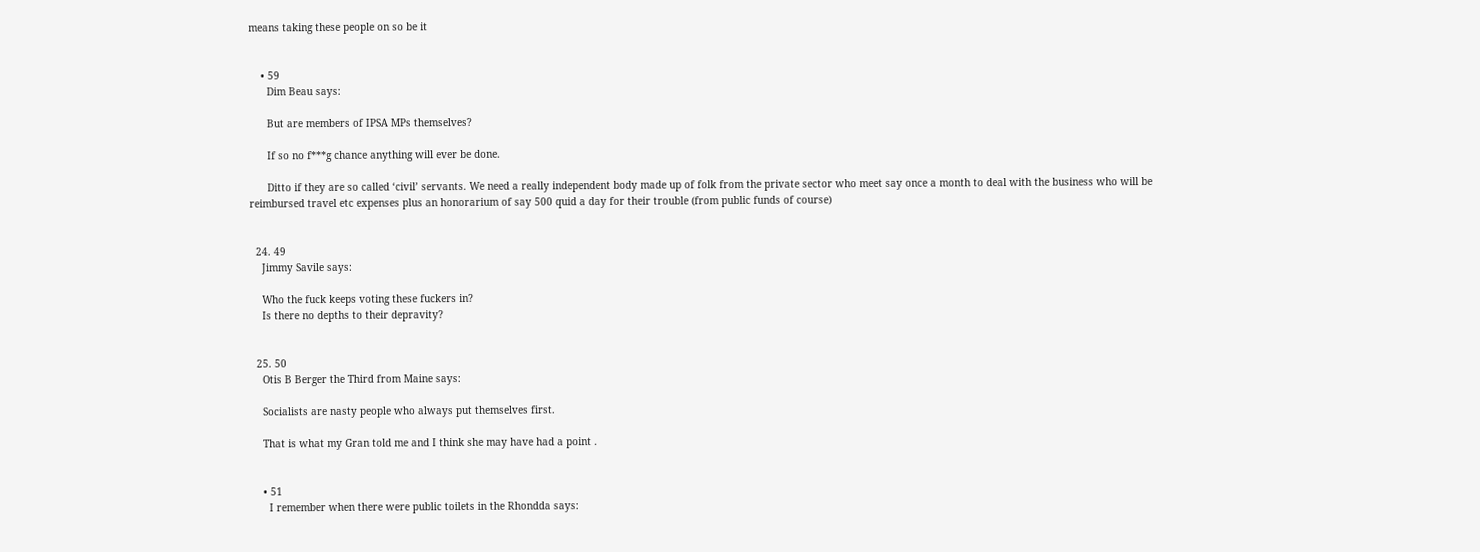means taking these people on so be it


    • 59
      Dim Beau says:

      But are members of IPSA MPs themselves?

      If so no f***g chance anything will ever be done.

      Ditto if they are so called ‘civil’ servants. We need a really independent body made up of folk from the private sector who meet say once a month to deal with the business who will be reimbursed travel etc expenses plus an honorarium of say 500 quid a day for their trouble (from public funds of course)


  24. 49
    Jimmy Savile says:

    Who the fuck keeps voting these fuckers in?
    Is there no depths to their depravity?


  25. 50
    Otis B Berger the Third from Maine says:

    Socialists are nasty people who always put themselves first.

    That is what my Gran told me and I think she may have had a point .


    • 51
      I remember when there were public toilets in the Rhondda says: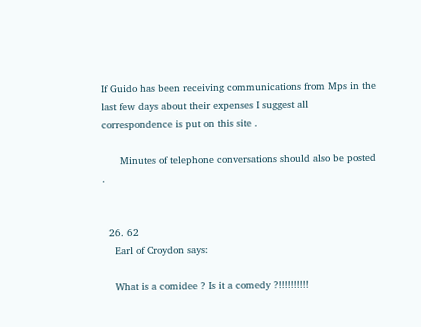If Guido has been receiving communications from Mps in the last few days about their expenses I suggest all correspondence is put on this site .

      Minutes of telephone conversations should also be posted .


  26. 62
    Earl of Croydon says:

    What is a comidee ? Is it a comedy ?!!!!!!!!!!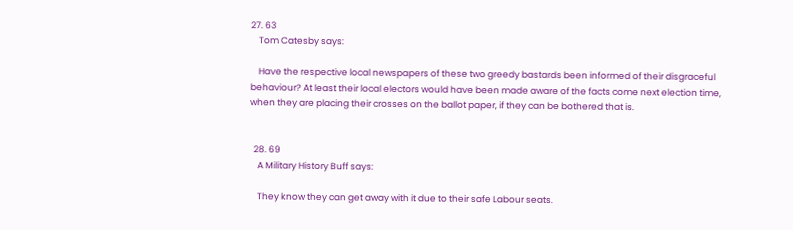27. 63
    Tom Catesby says:

    Have the respective local newspapers of these two greedy bastards been informed of their disgraceful behaviour? At least their local electors would have been made aware of the facts come next election time, when they are placing their crosses on the ballot paper, if they can be bothered that is.


  28. 69
    A Military History Buff says:

    They know they can get away with it due to their safe Labour seats.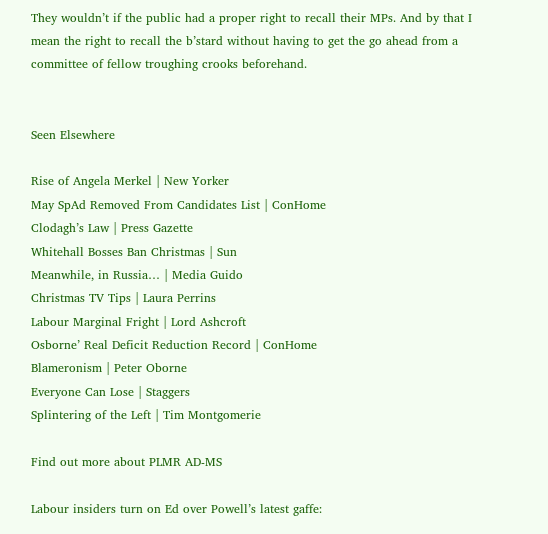They wouldn’t if the public had a proper right to recall their MPs. And by that I mean the right to recall the b’stard without having to get the go ahead from a committee of fellow troughing crooks beforehand.


Seen Elsewhere

Rise of Angela Merkel | New Yorker
May SpAd Removed From Candidates List | ConHome
Clodagh’s Law | Press Gazette
Whitehall Bosses Ban Christmas | Sun
Meanwhile, in Russia… | Media Guido
Christmas TV Tips | Laura Perrins
Labour Marginal Fright | Lord Ashcroft
Osborne’ Real Deficit Reduction Record | ConHome
Blameronism | Peter Oborne
Everyone Can Lose | Staggers
Splintering of the Left | Tim Montgomerie

Find out more about PLMR AD-MS

Labour insiders turn on Ed over Powell’s latest gaffe: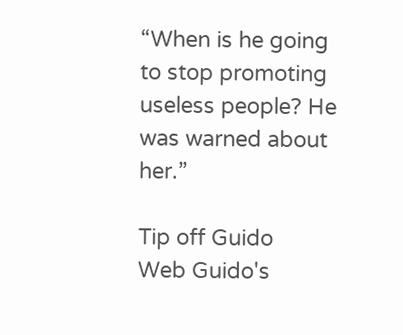“When is he going to stop promoting useless people? He was warned about her.”

Tip off Guido
Web Guido's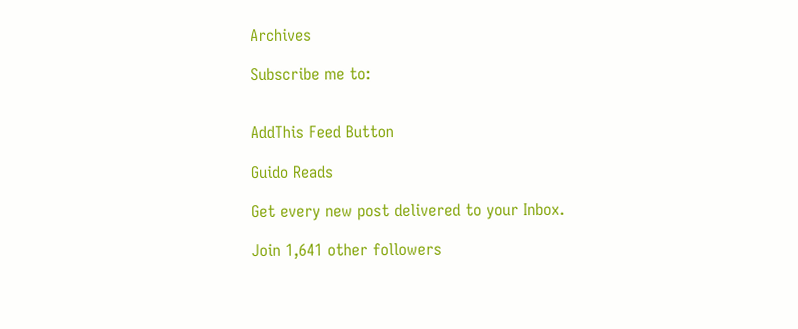Archives

Subscribe me to:


AddThis Feed Button

Guido Reads

Get every new post delivered to your Inbox.

Join 1,641 other followers